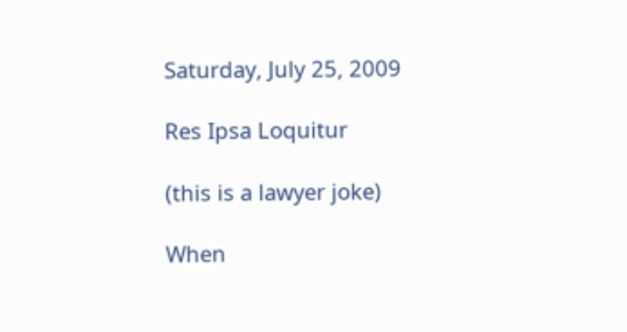Saturday, July 25, 2009

Res Ipsa Loquitur

(this is a lawyer joke)

When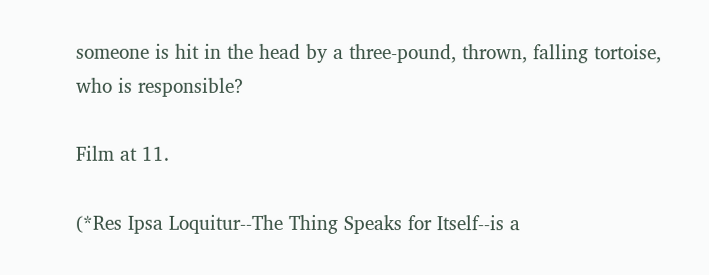someone is hit in the head by a three-pound, thrown, falling tortoise, who is responsible?

Film at 11.

(*Res Ipsa Loquitur--The Thing Speaks for Itself--is a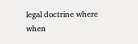legal doctrine where when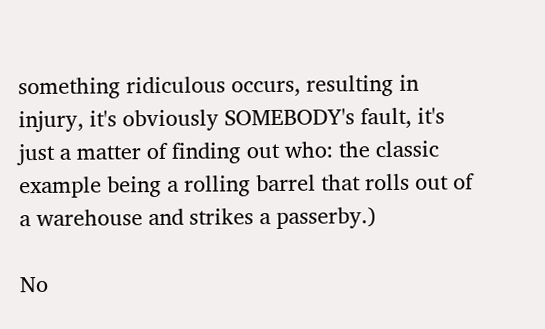something ridiculous occurs, resulting in injury, it's obviously SOMEBODY's fault, it's just a matter of finding out who: the classic example being a rolling barrel that rolls out of a warehouse and strikes a passerby.)

No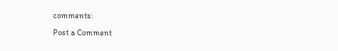comments:

Post a Comment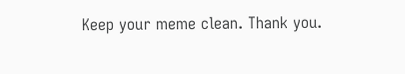Keep your meme clean. Thank you.